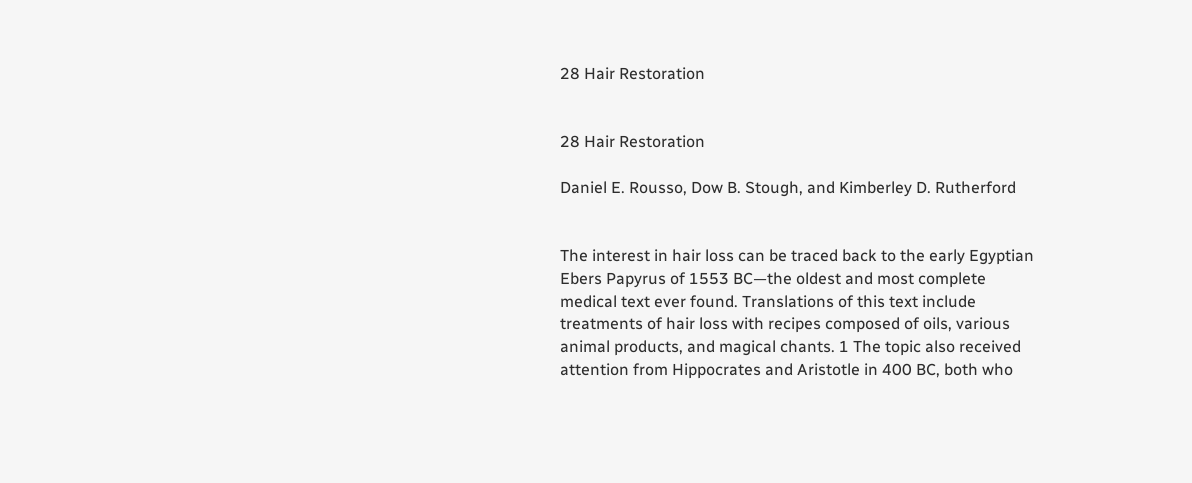28 Hair Restoration


28 Hair Restoration

Daniel E. Rousso, Dow B. Stough, and Kimberley D. Rutherford


The interest in hair loss can be traced back to the early Egyptian Ebers Papyrus of 1553 BC—the oldest and most complete medical text ever found. Translations of this text include treatments of hair loss with recipes composed of oils, various animal products, and magical chants. 1 The topic also received attention from Hippocrates and Aristotle in 400 BC, both who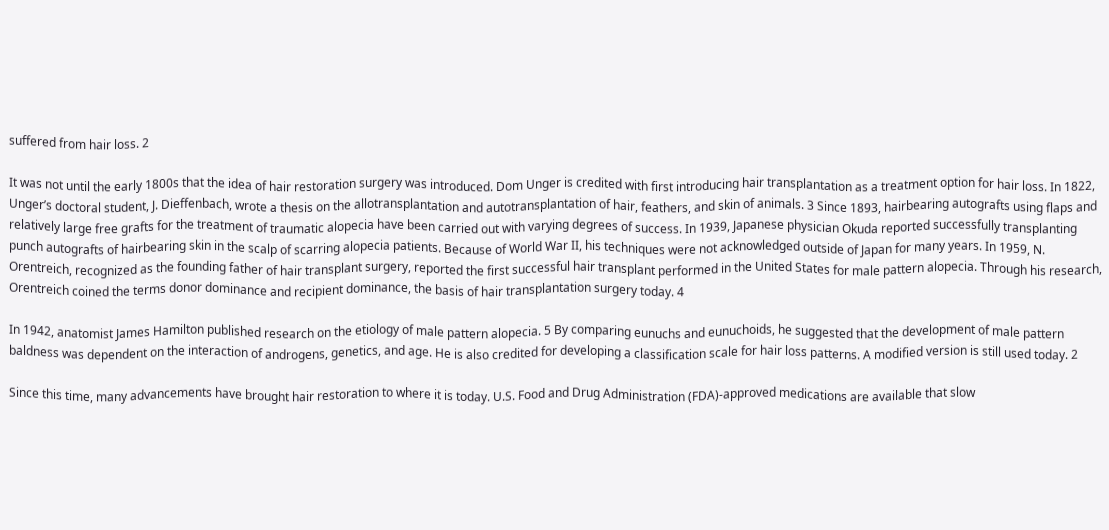suffered from hair loss. 2

It was not until the early 1800s that the idea of hair restoration surgery was introduced. Dom Unger is credited with first introducing hair transplantation as a treatment option for hair loss. In 1822, Unger’s doctoral student, J. Dieffenbach, wrote a thesis on the allotransplantation and autotransplantation of hair, feathers, and skin of animals. 3 Since 1893, hairbearing autografts using flaps and relatively large free grafts for the treatment of traumatic alopecia have been carried out with varying degrees of success. In 1939, Japanese physician Okuda reported successfully transplanting punch autografts of hairbearing skin in the scalp of scarring alopecia patients. Because of World War II, his techniques were not acknowledged outside of Japan for many years. In 1959, N. Orentreich, recognized as the founding father of hair transplant surgery, reported the first successful hair transplant performed in the United States for male pattern alopecia. Through his research, Orentreich coined the terms donor dominance and recipient dominance, the basis of hair transplantation surgery today. 4

In 1942, anatomist James Hamilton published research on the etiology of male pattern alopecia. 5 By comparing eunuchs and eunuchoids, he suggested that the development of male pattern baldness was dependent on the interaction of androgens, genetics, and age. He is also credited for developing a classification scale for hair loss patterns. A modified version is still used today. 2

Since this time, many advancements have brought hair restoration to where it is today. U.S. Food and Drug Administration (FDA)-approved medications are available that slow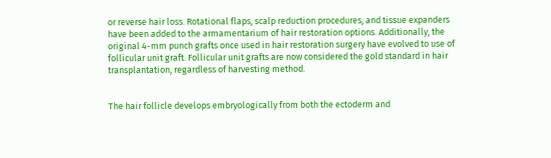or reverse hair loss. Rotational flaps, scalp reduction procedures, and tissue expanders have been added to the armamentarium of hair restoration options. Additionally, the original 4-mm punch grafts once used in hair restoration surgery have evolved to use of follicular unit graft. Follicular unit grafts are now considered the gold standard in hair transplantation, regardless of harvesting method.


The hair follicle develops embryologically from both the ectoderm and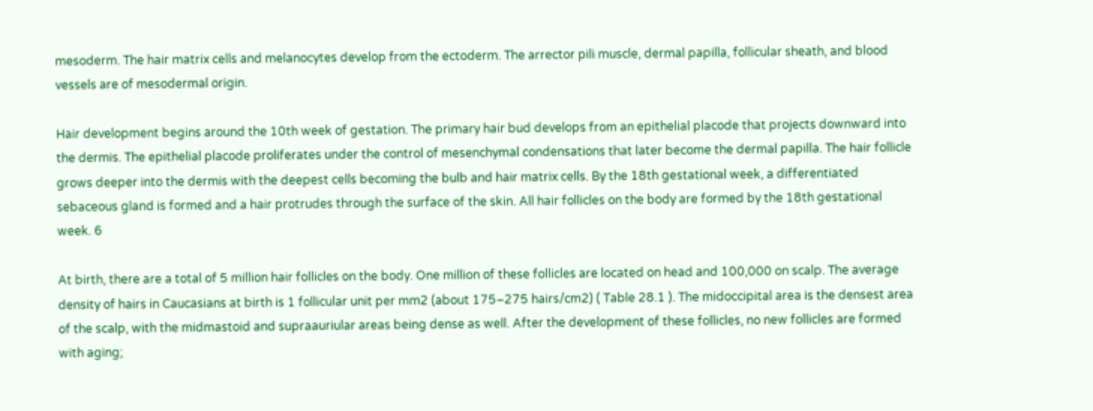mesoderm. The hair matrix cells and melanocytes develop from the ectoderm. The arrector pili muscle, dermal papilla, follicular sheath, and blood vessels are of mesodermal origin.

Hair development begins around the 10th week of gestation. The primary hair bud develops from an epithelial placode that projects downward into the dermis. The epithelial placode proliferates under the control of mesenchymal condensations that later become the dermal papilla. The hair follicle grows deeper into the dermis with the deepest cells becoming the bulb and hair matrix cells. By the 18th gestational week, a differentiated sebaceous gland is formed and a hair protrudes through the surface of the skin. All hair follicles on the body are formed by the 18th gestational week. 6

At birth, there are a total of 5 million hair follicles on the body. One million of these follicles are located on head and 100,000 on scalp. The average density of hairs in Caucasians at birth is 1 follicular unit per mm2 (about 175–275 hairs/cm2) ( Table 28.1 ). The midoccipital area is the densest area of the scalp, with the midmastoid and supraauriular areas being dense as well. After the development of these follicles, no new follicles are formed with aging;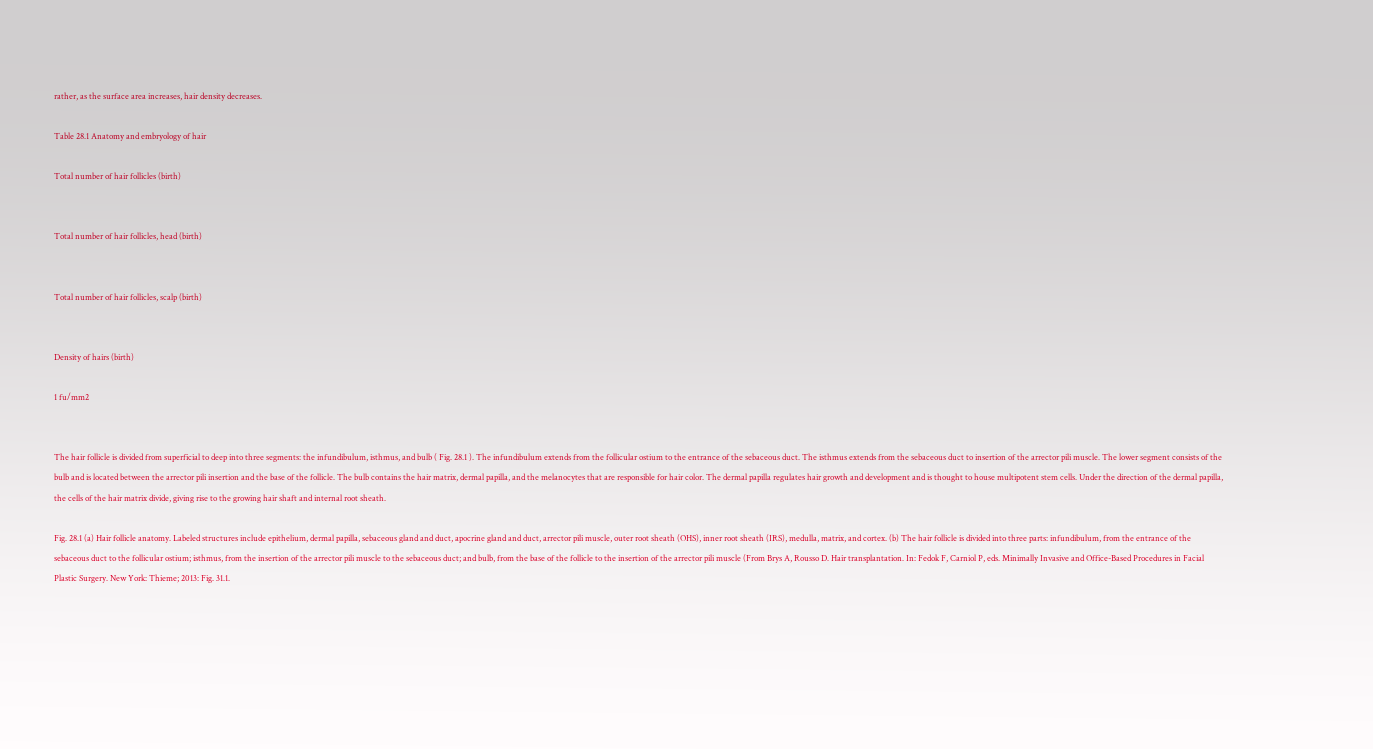rather, as the surface area increases, hair density decreases.

Table 28.1 Anatomy and embryology of hair

Total number of hair follicles (birth)


Total number of hair follicles, head (birth)


Total number of hair follicles, scalp (birth)


Density of hairs (birth)

1 fu/mm2


The hair follicle is divided from superficial to deep into three segments: the infundibulum, isthmus, and bulb ( Fig. 28.1 ). The infundibulum extends from the follicular ostium to the entrance of the sebaceous duct. The isthmus extends from the sebaceous duct to insertion of the arrector pili muscle. The lower segment consists of the bulb and is located between the arrector pili insertion and the base of the follicle. The bulb contains the hair matrix, dermal papilla, and the melanocytes that are responsible for hair color. The dermal papilla regulates hair growth and development and is thought to house multipotent stem cells. Under the direction of the dermal papilla, the cells of the hair matrix divide, giving rise to the growing hair shaft and internal root sheath.

Fig. 28.1 (a) Hair follicle anatomy. Labeled structures include epithelium, dermal papilla, sebaceous gland and duct, apocrine gland and duct, arrector pili muscle, outer root sheath (OHS), inner root sheath (IRS), medulla, matrix, and cortex. (b) The hair follicle is divided into three parts: infundibulum, from the entrance of the sebaceous duct to the follicular ostium; isthmus, from the insertion of the arrector pili muscle to the sebaceous duct; and bulb, from the base of the follicle to the insertion of the arrector pili muscle (From Brys A, Rousso D. Hair transplantation. In: Fedok F, Carniol P, eds. Minimally Invasive and Office-Based Procedures in Facial Plastic Surgery. New York: Thieme; 2013: Fig. 31.1.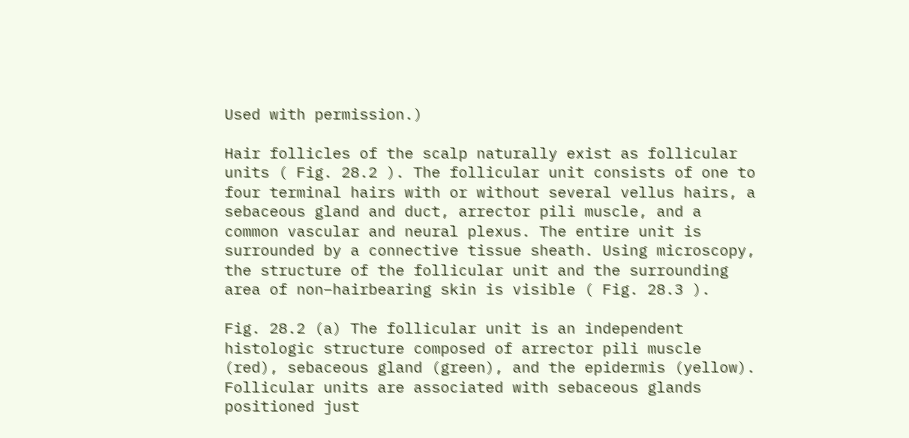Used with permission.)

Hair follicles of the scalp naturally exist as follicular units ( Fig. 28.2 ). The follicular unit consists of one to four terminal hairs with or without several vellus hairs, a sebaceous gland and duct, arrector pili muscle, and a common vascular and neural plexus. The entire unit is surrounded by a connective tissue sheath. Using microscopy, the structure of the follicular unit and the surrounding area of non–hairbearing skin is visible ( Fig. 28.3 ).

Fig. 28.2 (a) The follicular unit is an independent histologic structure composed of arrector pili muscle (red), sebaceous gland (green), and the epidermis (yellow). Follicular units are associated with sebaceous glands positioned just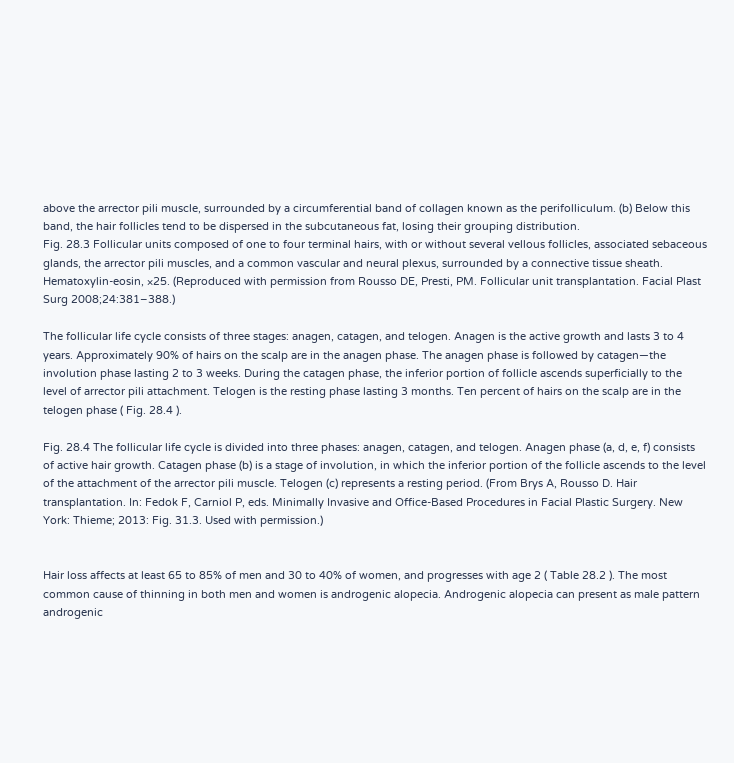above the arrector pili muscle, surrounded by a circumferential band of collagen known as the perifolliculum. (b) Below this band, the hair follicles tend to be dispersed in the subcutaneous fat, losing their grouping distribution.
Fig. 28.3 Follicular units composed of one to four terminal hairs, with or without several vellous follicles, associated sebaceous glands, the arrector pili muscles, and a common vascular and neural plexus, surrounded by a connective tissue sheath. Hematoxylin-eosin, ×25. (Reproduced with permission from Rousso DE, Presti, PM. Follicular unit transplantation. Facial Plast Surg 2008;24:381–388.)

The follicular life cycle consists of three stages: anagen, catagen, and telogen. Anagen is the active growth and lasts 3 to 4 years. Approximately 90% of hairs on the scalp are in the anagen phase. The anagen phase is followed by catagen—the involution phase lasting 2 to 3 weeks. During the catagen phase, the inferior portion of follicle ascends superficially to the level of arrector pili attachment. Telogen is the resting phase lasting 3 months. Ten percent of hairs on the scalp are in the telogen phase ( Fig. 28.4 ).

Fig. 28.4 The follicular life cycle is divided into three phases: anagen, catagen, and telogen. Anagen phase (a, d, e, f) consists of active hair growth. Catagen phase (b) is a stage of involution, in which the inferior portion of the follicle ascends to the level of the attachment of the arrector pili muscle. Telogen (c) represents a resting period. (From Brys A, Rousso D. Hair transplantation. In: Fedok F, Carniol P, eds. Minimally Invasive and Office-Based Procedures in Facial Plastic Surgery. New York: Thieme; 2013: Fig. 31.3. Used with permission.)


Hair loss affects at least 65 to 85% of men and 30 to 40% of women, and progresses with age 2 ( Table 28.2 ). The most common cause of thinning in both men and women is androgenic alopecia. Androgenic alopecia can present as male pattern androgenic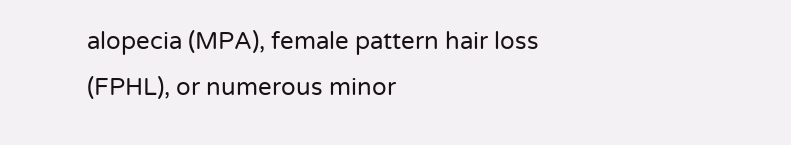alopecia (MPA), female pattern hair loss (FPHL), or numerous minor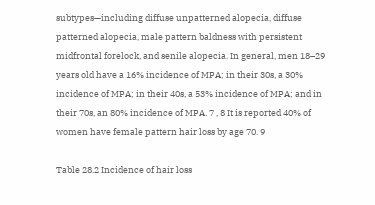subtypes—including diffuse unpatterned alopecia, diffuse patterned alopecia, male pattern baldness with persistent midfrontal forelock, and senile alopecia. In general, men 18–29 years old have a 16% incidence of MPA; in their 30s, a 30% incidence of MPA; in their 40s, a 53% incidence of MPA; and in their 70s, an 80% incidence of MPA. 7 , 8 It is reported 40% of women have female pattern hair loss by age 70. 9

Table 28.2 Incidence of hair loss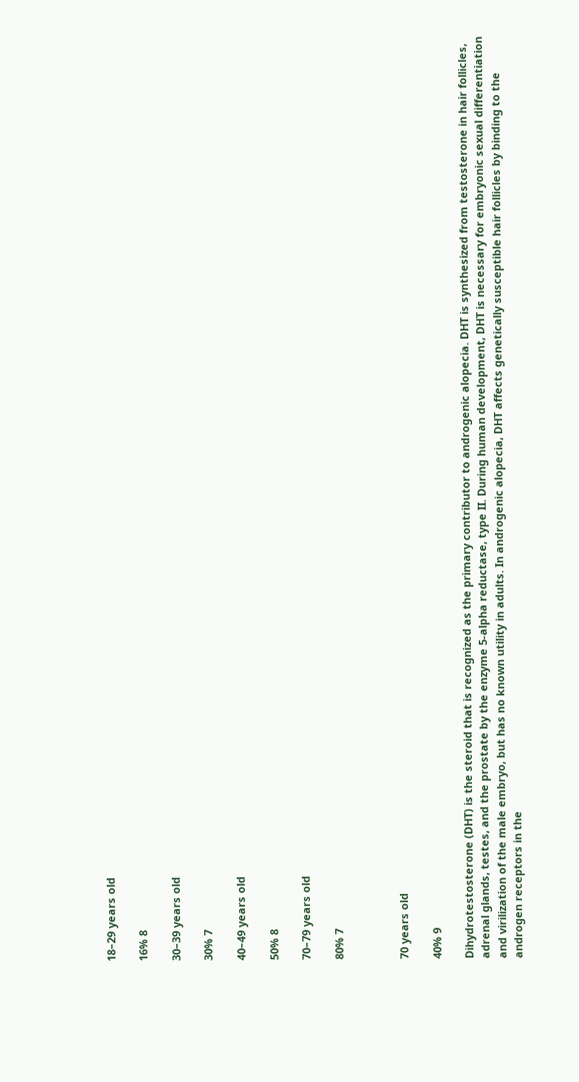18–29 years old

16% 8

30–39 years old

30% 7

40–49 years old

50% 8

70–79 years old

80% 7



70 years old

40% 9

Dihydrotestosterone (DHT) is the steroid that is recognized as the primary contributor to androgenic alopecia. DHT is synthesized from testosterone in hair follicles, adrenal glands, testes, and the prostate by the enzyme 5-alpha reductase, type II. During human development, DHT is necessary for embryonic sexual differentiation and virilization of the male embryo, but has no known utility in adults. In androgenic alopecia, DHT affects genetically susceptible hair follicles by binding to the androgen receptors in the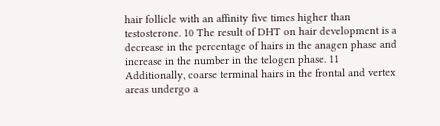hair follicle with an affinity five times higher than testosterone. 10 The result of DHT on hair development is a decrease in the percentage of hairs in the anagen phase and increase in the number in the telogen phase. 11 Additionally, coarse terminal hairs in the frontal and vertex areas undergo a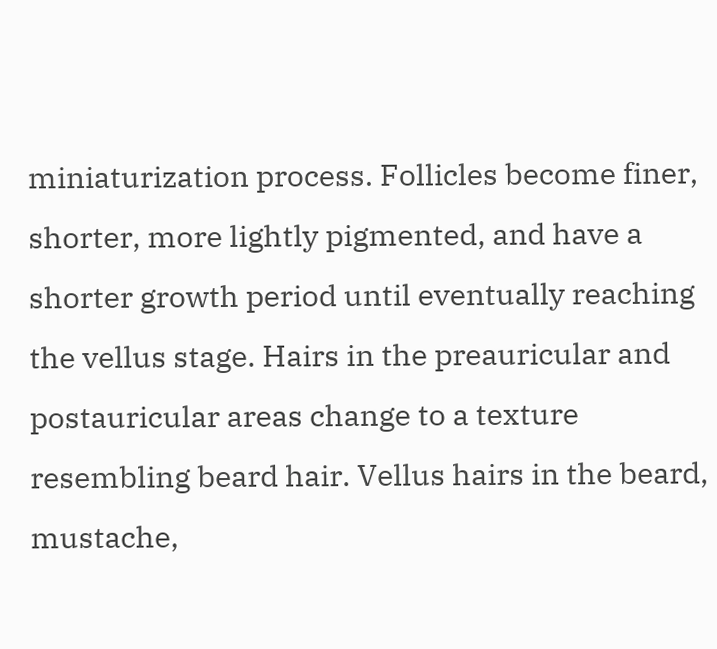miniaturization process. Follicles become finer, shorter, more lightly pigmented, and have a shorter growth period until eventually reaching the vellus stage. Hairs in the preauricular and postauricular areas change to a texture resembling beard hair. Vellus hairs in the beard, mustache,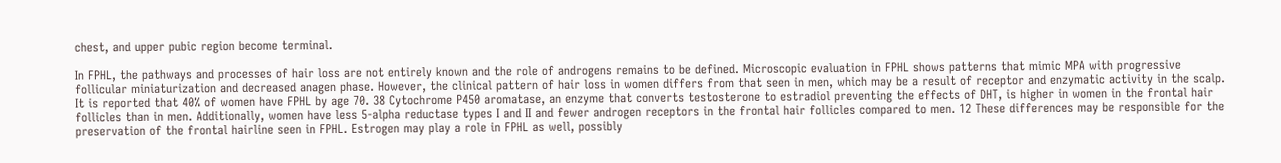chest, and upper pubic region become terminal.

In FPHL, the pathways and processes of hair loss are not entirely known and the role of androgens remains to be defined. Microscopic evaluation in FPHL shows patterns that mimic MPA with progressive follicular miniaturization and decreased anagen phase. However, the clinical pattern of hair loss in women differs from that seen in men, which may be a result of receptor and enzymatic activity in the scalp. It is reported that 40% of women have FPHL by age 70. 38 Cytochrome P450 aromatase, an enzyme that converts testosterone to estradiol preventing the effects of DHT, is higher in women in the frontal hair follicles than in men. Additionally, women have less 5-alpha reductase types I and II and fewer androgen receptors in the frontal hair follicles compared to men. 12 These differences may be responsible for the preservation of the frontal hairline seen in FPHL. Estrogen may play a role in FPHL as well, possibly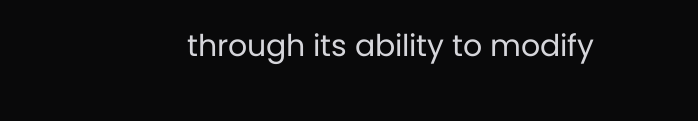through its ability to modify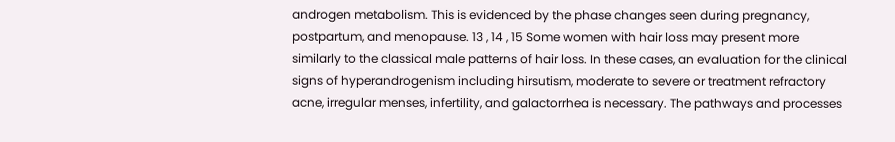androgen metabolism. This is evidenced by the phase changes seen during pregnancy, postpartum, and menopause. 13 , 14 , 15 Some women with hair loss may present more similarly to the classical male patterns of hair loss. In these cases, an evaluation for the clinical signs of hyperandrogenism including hirsutism, moderate to severe or treatment refractory acne, irregular menses, infertility, and galactorrhea is necessary. The pathways and processes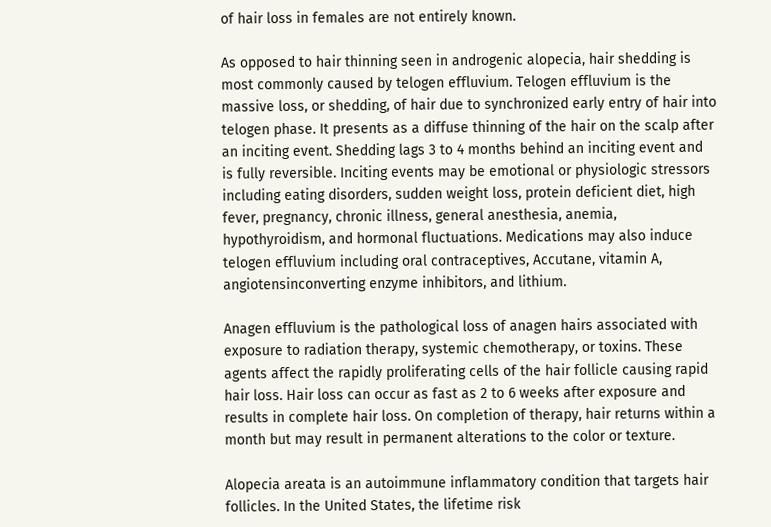of hair loss in females are not entirely known.

As opposed to hair thinning seen in androgenic alopecia, hair shedding is most commonly caused by telogen effluvium. Telogen effluvium is the massive loss, or shedding, of hair due to synchronized early entry of hair into telogen phase. It presents as a diffuse thinning of the hair on the scalp after an inciting event. Shedding lags 3 to 4 months behind an inciting event and is fully reversible. Inciting events may be emotional or physiologic stressors including eating disorders, sudden weight loss, protein deficient diet, high fever, pregnancy, chronic illness, general anesthesia, anemia, hypothyroidism, and hormonal fluctuations. Medications may also induce telogen effluvium including oral contraceptives, Accutane, vitamin A, angiotensinconverting enzyme inhibitors, and lithium.

Anagen effluvium is the pathological loss of anagen hairs associated with exposure to radiation therapy, systemic chemotherapy, or toxins. These agents affect the rapidly proliferating cells of the hair follicle causing rapid hair loss. Hair loss can occur as fast as 2 to 6 weeks after exposure and results in complete hair loss. On completion of therapy, hair returns within a month but may result in permanent alterations to the color or texture.

Alopecia areata is an autoimmune inflammatory condition that targets hair follicles. In the United States, the lifetime risk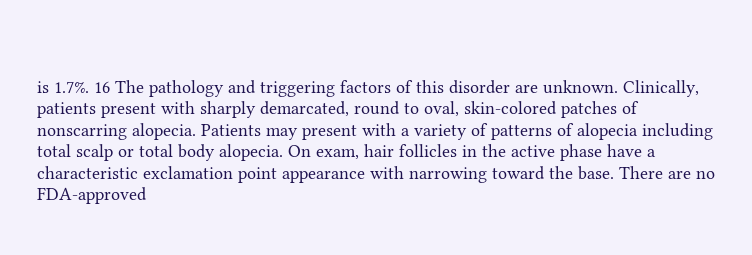is 1.7%. 16 The pathology and triggering factors of this disorder are unknown. Clinically, patients present with sharply demarcated, round to oval, skin-colored patches of nonscarring alopecia. Patients may present with a variety of patterns of alopecia including total scalp or total body alopecia. On exam, hair follicles in the active phase have a characteristic exclamation point appearance with narrowing toward the base. There are no FDA-approved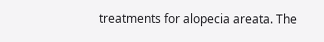treatments for alopecia areata. The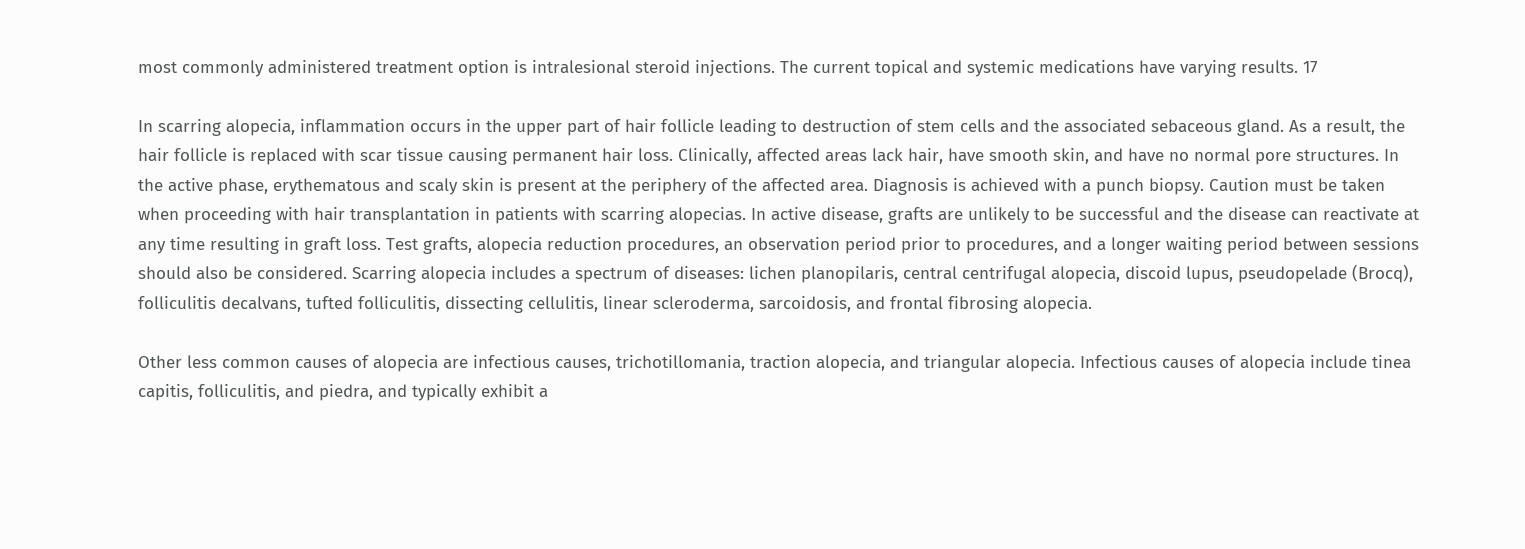most commonly administered treatment option is intralesional steroid injections. The current topical and systemic medications have varying results. 17

In scarring alopecia, inflammation occurs in the upper part of hair follicle leading to destruction of stem cells and the associated sebaceous gland. As a result, the hair follicle is replaced with scar tissue causing permanent hair loss. Clinically, affected areas lack hair, have smooth skin, and have no normal pore structures. In the active phase, erythematous and scaly skin is present at the periphery of the affected area. Diagnosis is achieved with a punch biopsy. Caution must be taken when proceeding with hair transplantation in patients with scarring alopecias. In active disease, grafts are unlikely to be successful and the disease can reactivate at any time resulting in graft loss. Test grafts, alopecia reduction procedures, an observation period prior to procedures, and a longer waiting period between sessions should also be considered. Scarring alopecia includes a spectrum of diseases: lichen planopilaris, central centrifugal alopecia, discoid lupus, pseudopelade (Brocq), folliculitis decalvans, tufted folliculitis, dissecting cellulitis, linear scleroderma, sarcoidosis, and frontal fibrosing alopecia.

Other less common causes of alopecia are infectious causes, trichotillomania, traction alopecia, and triangular alopecia. Infectious causes of alopecia include tinea capitis, folliculitis, and piedra, and typically exhibit a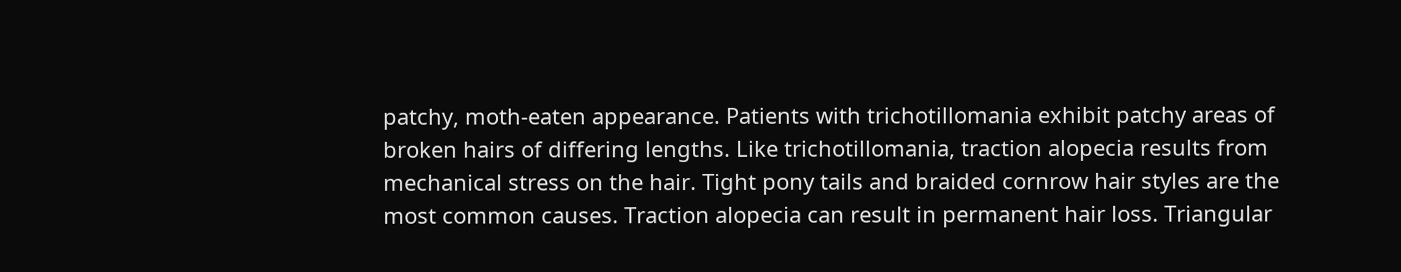patchy, moth-eaten appearance. Patients with trichotillomania exhibit patchy areas of broken hairs of differing lengths. Like trichotillomania, traction alopecia results from mechanical stress on the hair. Tight pony tails and braided cornrow hair styles are the most common causes. Traction alopecia can result in permanent hair loss. Triangular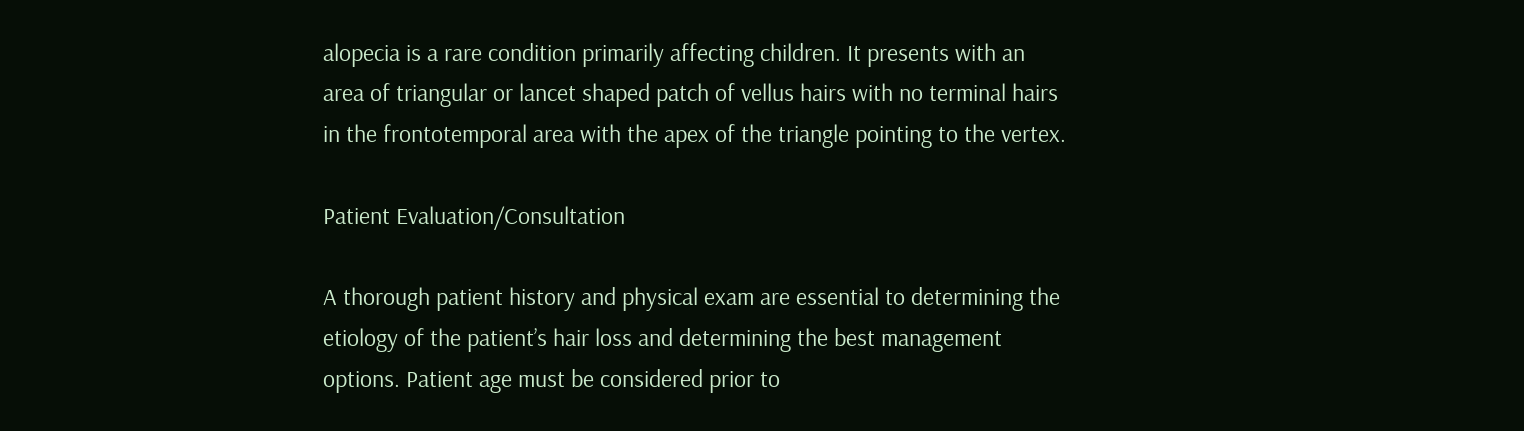alopecia is a rare condition primarily affecting children. It presents with an area of triangular or lancet shaped patch of vellus hairs with no terminal hairs in the frontotemporal area with the apex of the triangle pointing to the vertex.

Patient Evaluation/Consultation

A thorough patient history and physical exam are essential to determining the etiology of the patient’s hair loss and determining the best management options. Patient age must be considered prior to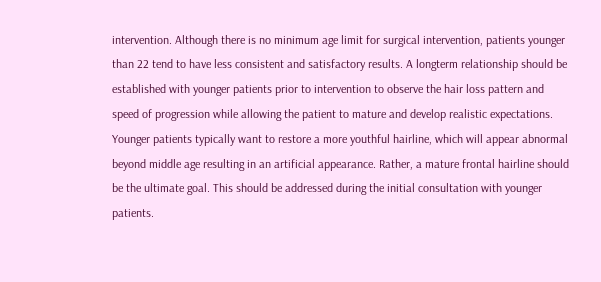intervention. Although there is no minimum age limit for surgical intervention, patients younger than 22 tend to have less consistent and satisfactory results. A longterm relationship should be established with younger patients prior to intervention to observe the hair loss pattern and speed of progression while allowing the patient to mature and develop realistic expectations. Younger patients typically want to restore a more youthful hairline, which will appear abnormal beyond middle age resulting in an artificial appearance. Rather, a mature frontal hairline should be the ultimate goal. This should be addressed during the initial consultation with younger patients.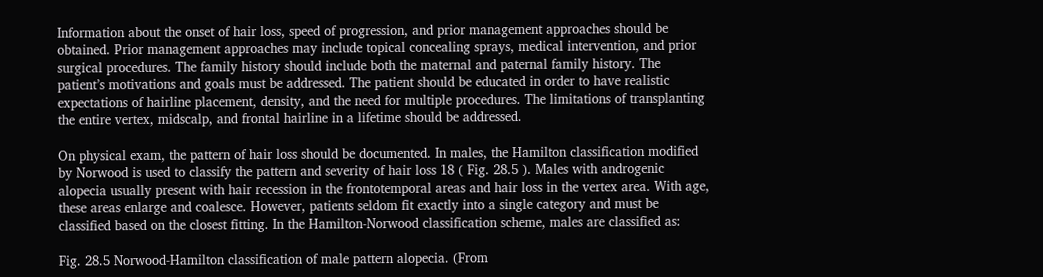Information about the onset of hair loss, speed of progression, and prior management approaches should be obtained. Prior management approaches may include topical concealing sprays, medical intervention, and prior surgical procedures. The family history should include both the maternal and paternal family history. The patient’s motivations and goals must be addressed. The patient should be educated in order to have realistic expectations of hairline placement, density, and the need for multiple procedures. The limitations of transplanting the entire vertex, midscalp, and frontal hairline in a lifetime should be addressed.

On physical exam, the pattern of hair loss should be documented. In males, the Hamilton classification modified by Norwood is used to classify the pattern and severity of hair loss 18 ( Fig. 28.5 ). Males with androgenic alopecia usually present with hair recession in the frontotemporal areas and hair loss in the vertex area. With age, these areas enlarge and coalesce. However, patients seldom fit exactly into a single category and must be classified based on the closest fitting. In the Hamilton-Norwood classification scheme, males are classified as:

Fig. 28.5 Norwood-Hamilton classification of male pattern alopecia. (From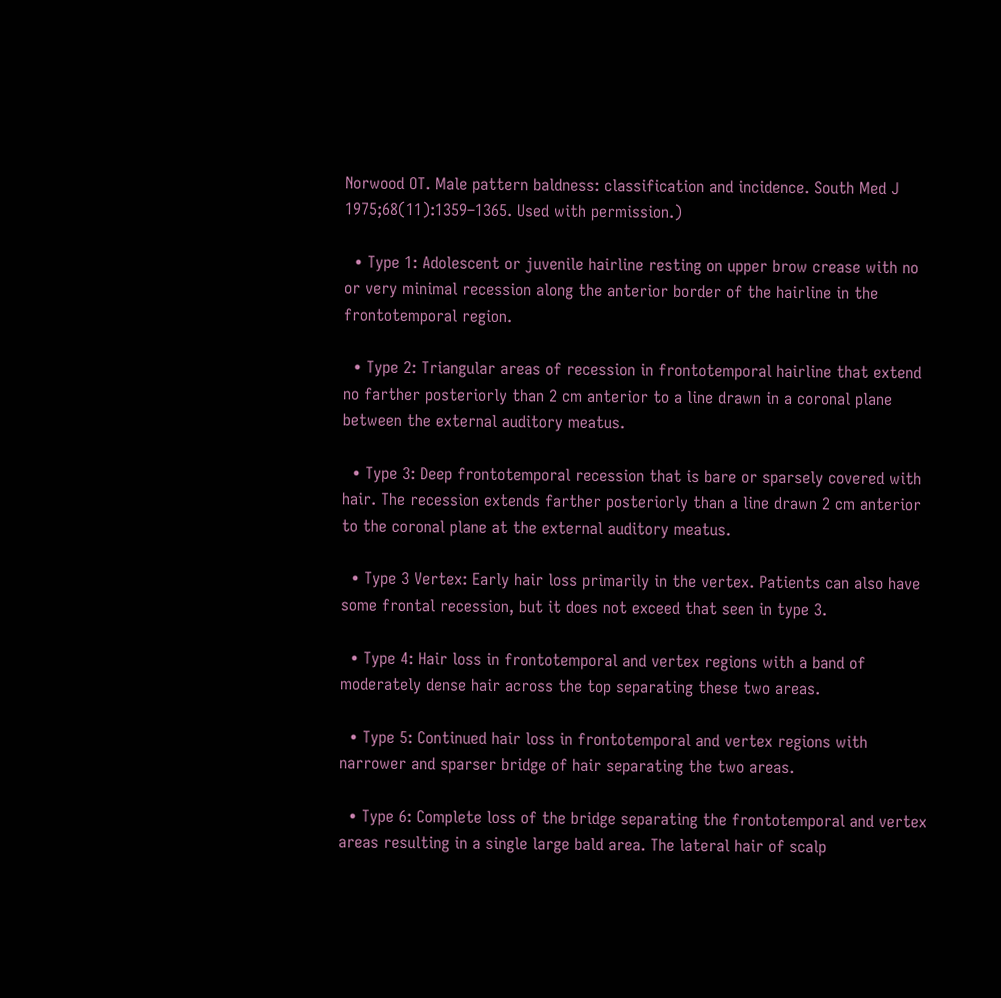Norwood OT. Male pattern baldness: classification and incidence. South Med J 1975;68(11):1359–1365. Used with permission.)

  • Type 1: Adolescent or juvenile hairline resting on upper brow crease with no or very minimal recession along the anterior border of the hairline in the frontotemporal region.

  • Type 2: Triangular areas of recession in frontotemporal hairline that extend no farther posteriorly than 2 cm anterior to a line drawn in a coronal plane between the external auditory meatus.

  • Type 3: Deep frontotemporal recession that is bare or sparsely covered with hair. The recession extends farther posteriorly than a line drawn 2 cm anterior to the coronal plane at the external auditory meatus.

  • Type 3 Vertex: Early hair loss primarily in the vertex. Patients can also have some frontal recession, but it does not exceed that seen in type 3.

  • Type 4: Hair loss in frontotemporal and vertex regions with a band of moderately dense hair across the top separating these two areas.

  • Type 5: Continued hair loss in frontotemporal and vertex regions with narrower and sparser bridge of hair separating the two areas.

  • Type 6: Complete loss of the bridge separating the frontotemporal and vertex areas resulting in a single large bald area. The lateral hair of scalp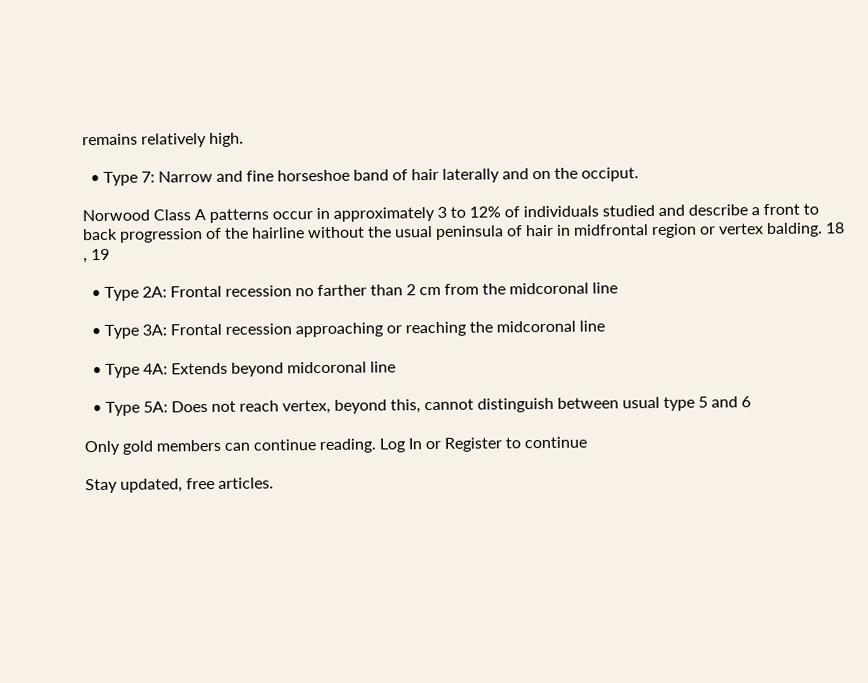remains relatively high.

  • Type 7: Narrow and fine horseshoe band of hair laterally and on the occiput.

Norwood Class A patterns occur in approximately 3 to 12% of individuals studied and describe a front to back progression of the hairline without the usual peninsula of hair in midfrontal region or vertex balding. 18 , 19

  • Type 2A: Frontal recession no farther than 2 cm from the midcoronal line

  • Type 3A: Frontal recession approaching or reaching the midcoronal line

  • Type 4A: Extends beyond midcoronal line

  • Type 5A: Does not reach vertex, beyond this, cannot distinguish between usual type 5 and 6

Only gold members can continue reading. Log In or Register to continue

Stay updated, free articles.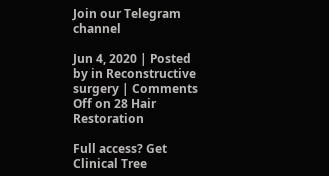Join our Telegram channel

Jun 4, 2020 | Posted by in Reconstructive surgery | Comments Off on 28 Hair Restoration

Full access? Get Clinical Tree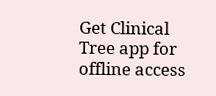Get Clinical Tree app for offline access